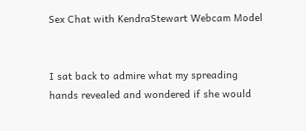Sex Chat with KendraStewart Webcam Model


I sat back to admire what my spreading hands revealed and wondered if she would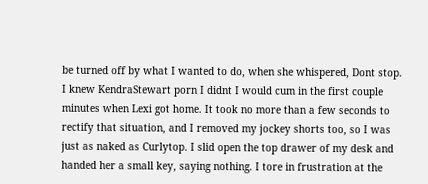be turned off by what I wanted to do, when she whispered, Dont stop. I knew KendraStewart porn I didnt I would cum in the first couple minutes when Lexi got home. It took no more than a few seconds to rectify that situation, and I removed my jockey shorts too, so I was just as naked as Curlytop. I slid open the top drawer of my desk and handed her a small key, saying nothing. I tore in frustration at the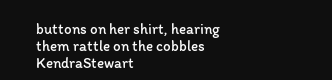buttons on her shirt, hearing them rattle on the cobbles KendraStewart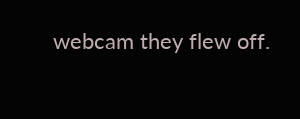webcam they flew off.